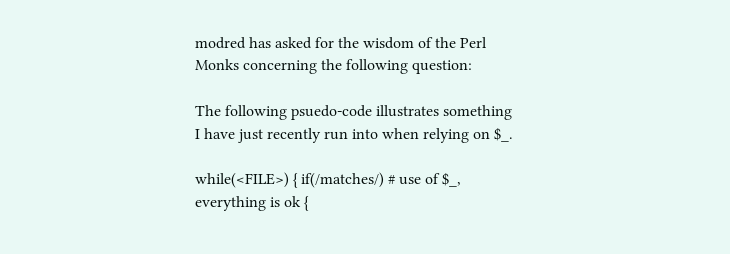modred has asked for the wisdom of the Perl Monks concerning the following question:

The following psuedo-code illustrates something I have just recently run into when relying on $_.

while(<FILE>) { if(/matches/) # use of $_, everything is ok {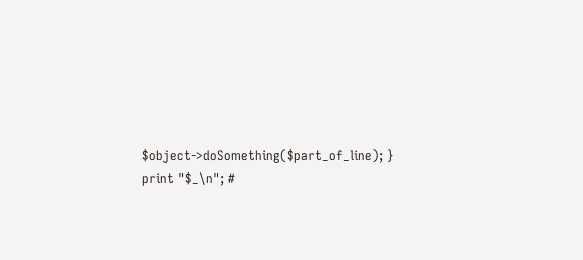$object->doSomething($part_of_line); } print "$_\n"; #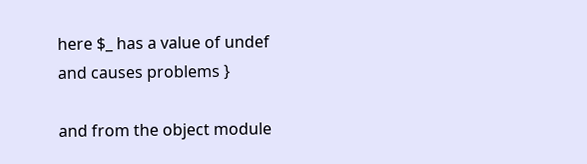here $_ has a value of undef and causes problems }

and from the object module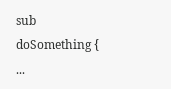sub doSomething { ...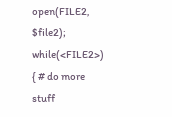open(FILE2, $file2); while(<FILE2>) { # do more stuff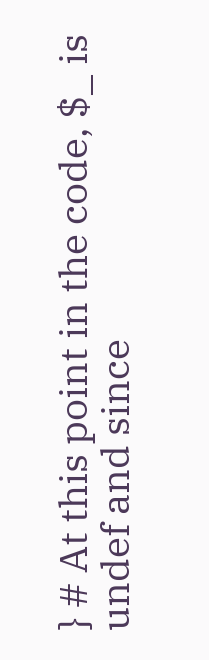} # At this point in the code, $_ is undef and since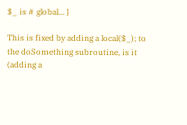$_ is # global... }

This is fixed by adding a local($_); to the doSomething subroutine, is it (adding a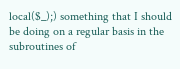local($_);) something that I should be doing on a regular basis in the subroutines of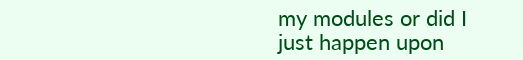my modules or did I just happen upon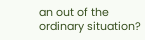an out of the ordinary situation?